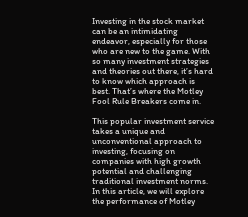Investing in the stock market can be an intimidating endeavor, especially for those who are new to the game. With so many investment strategies and theories out there, it’s hard to know which approach is best. That’s where the Motley Fool Rule Breakers come in.

This popular investment service takes a unique and unconventional approach to investing, focusing on companies with high growth potential and challenging traditional investment norms. In this article, we will explore the performance of Motley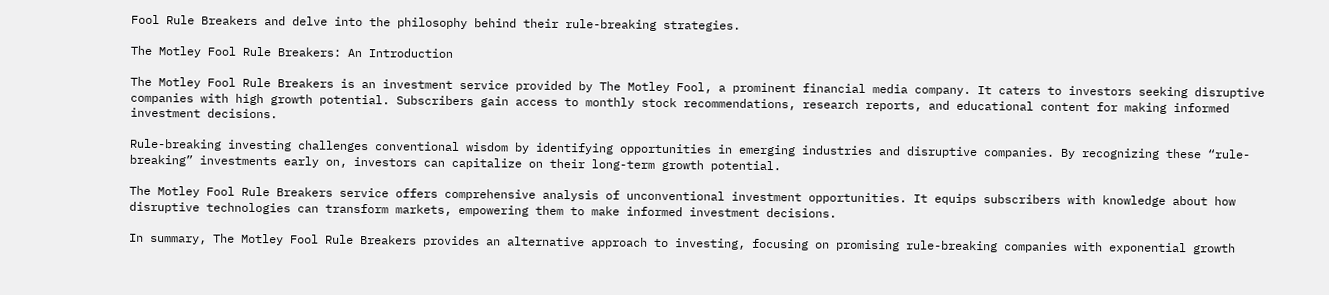Fool Rule Breakers and delve into the philosophy behind their rule-breaking strategies.

The Motley Fool Rule Breakers: An Introduction

The Motley Fool Rule Breakers is an investment service provided by The Motley Fool, a prominent financial media company. It caters to investors seeking disruptive companies with high growth potential. Subscribers gain access to monthly stock recommendations, research reports, and educational content for making informed investment decisions.

Rule-breaking investing challenges conventional wisdom by identifying opportunities in emerging industries and disruptive companies. By recognizing these “rule-breaking” investments early on, investors can capitalize on their long-term growth potential.

The Motley Fool Rule Breakers service offers comprehensive analysis of unconventional investment opportunities. It equips subscribers with knowledge about how disruptive technologies can transform markets, empowering them to make informed investment decisions.

In summary, The Motley Fool Rule Breakers provides an alternative approach to investing, focusing on promising rule-breaking companies with exponential growth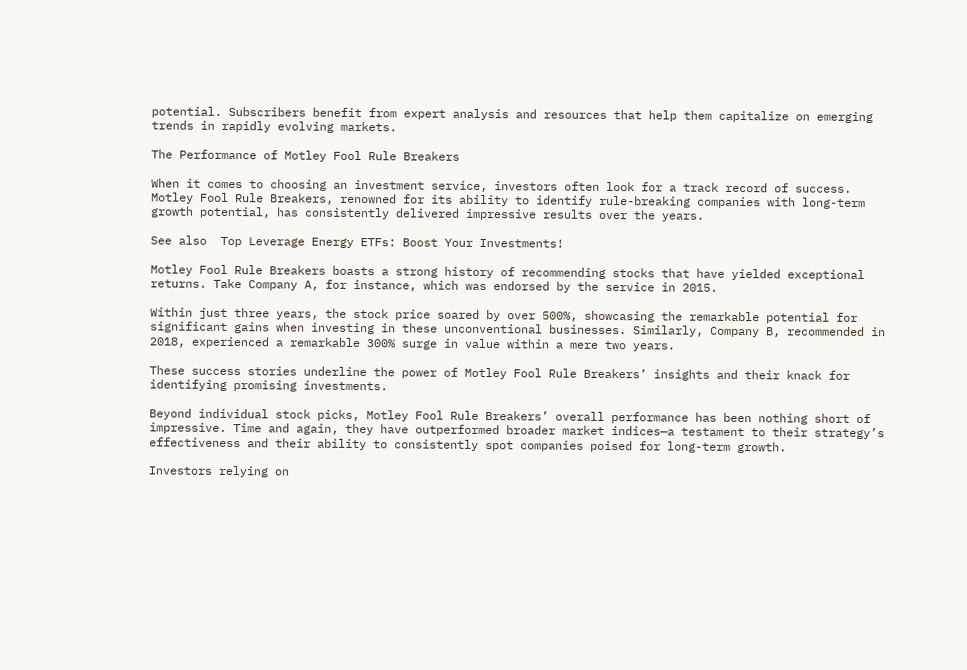potential. Subscribers benefit from expert analysis and resources that help them capitalize on emerging trends in rapidly evolving markets.

The Performance of Motley Fool Rule Breakers

When it comes to choosing an investment service, investors often look for a track record of success. Motley Fool Rule Breakers, renowned for its ability to identify rule-breaking companies with long-term growth potential, has consistently delivered impressive results over the years.

See also  Top Leverage Energy ETFs: Boost Your Investments!

Motley Fool Rule Breakers boasts a strong history of recommending stocks that have yielded exceptional returns. Take Company A, for instance, which was endorsed by the service in 2015.

Within just three years, the stock price soared by over 500%, showcasing the remarkable potential for significant gains when investing in these unconventional businesses. Similarly, Company B, recommended in 2018, experienced a remarkable 300% surge in value within a mere two years.

These success stories underline the power of Motley Fool Rule Breakers’ insights and their knack for identifying promising investments.

Beyond individual stock picks, Motley Fool Rule Breakers’ overall performance has been nothing short of impressive. Time and again, they have outperformed broader market indices—a testament to their strategy’s effectiveness and their ability to consistently spot companies poised for long-term growth.

Investors relying on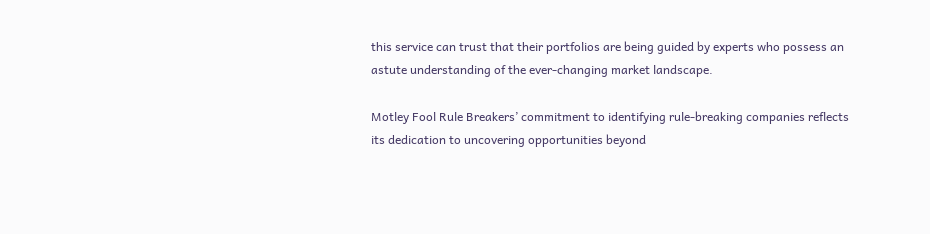this service can trust that their portfolios are being guided by experts who possess an astute understanding of the ever-changing market landscape.

Motley Fool Rule Breakers’ commitment to identifying rule-breaking companies reflects its dedication to uncovering opportunities beyond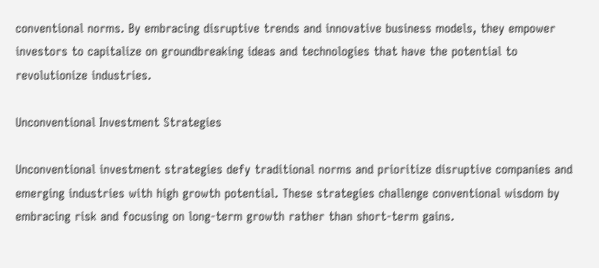conventional norms. By embracing disruptive trends and innovative business models, they empower investors to capitalize on groundbreaking ideas and technologies that have the potential to revolutionize industries.

Unconventional Investment Strategies

Unconventional investment strategies defy traditional norms and prioritize disruptive companies and emerging industries with high growth potential. These strategies challenge conventional wisdom by embracing risk and focusing on long-term growth rather than short-term gains.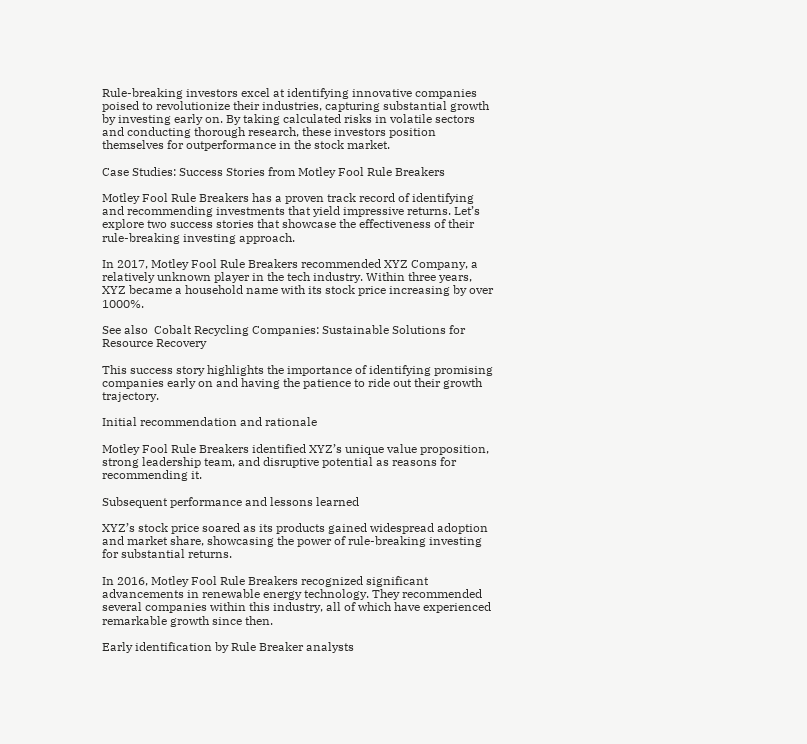Rule-breaking investors excel at identifying innovative companies poised to revolutionize their industries, capturing substantial growth by investing early on. By taking calculated risks in volatile sectors and conducting thorough research, these investors position themselves for outperformance in the stock market.

Case Studies: Success Stories from Motley Fool Rule Breakers

Motley Fool Rule Breakers has a proven track record of identifying and recommending investments that yield impressive returns. Let’s explore two success stories that showcase the effectiveness of their rule-breaking investing approach.

In 2017, Motley Fool Rule Breakers recommended XYZ Company, a relatively unknown player in the tech industry. Within three years, XYZ became a household name with its stock price increasing by over 1000%.

See also  Cobalt Recycling Companies: Sustainable Solutions for Resource Recovery

This success story highlights the importance of identifying promising companies early on and having the patience to ride out their growth trajectory.

Initial recommendation and rationale

Motley Fool Rule Breakers identified XYZ’s unique value proposition, strong leadership team, and disruptive potential as reasons for recommending it.

Subsequent performance and lessons learned

XYZ’s stock price soared as its products gained widespread adoption and market share, showcasing the power of rule-breaking investing for substantial returns.

In 2016, Motley Fool Rule Breakers recognized significant advancements in renewable energy technology. They recommended several companies within this industry, all of which have experienced remarkable growth since then.

Early identification by Rule Breaker analysts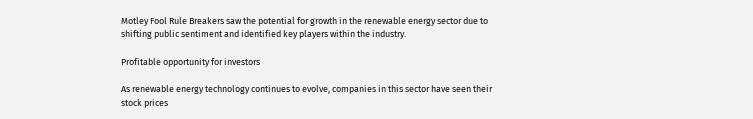Motley Fool Rule Breakers saw the potential for growth in the renewable energy sector due to shifting public sentiment and identified key players within the industry.

Profitable opportunity for investors

As renewable energy technology continues to evolve, companies in this sector have seen their stock prices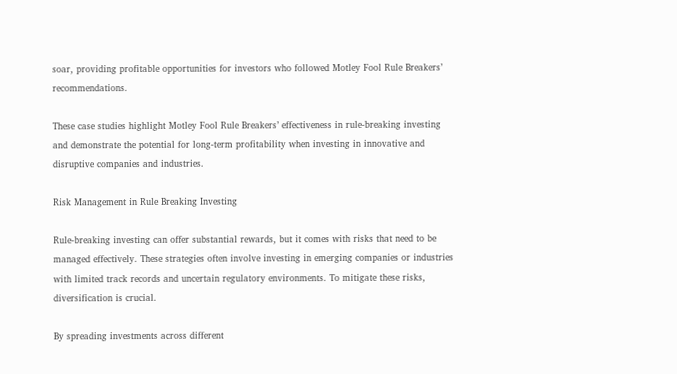soar, providing profitable opportunities for investors who followed Motley Fool Rule Breakers’ recommendations.

These case studies highlight Motley Fool Rule Breakers’ effectiveness in rule-breaking investing and demonstrate the potential for long-term profitability when investing in innovative and disruptive companies and industries.

Risk Management in Rule Breaking Investing

Rule-breaking investing can offer substantial rewards, but it comes with risks that need to be managed effectively. These strategies often involve investing in emerging companies or industries with limited track records and uncertain regulatory environments. To mitigate these risks, diversification is crucial.

By spreading investments across different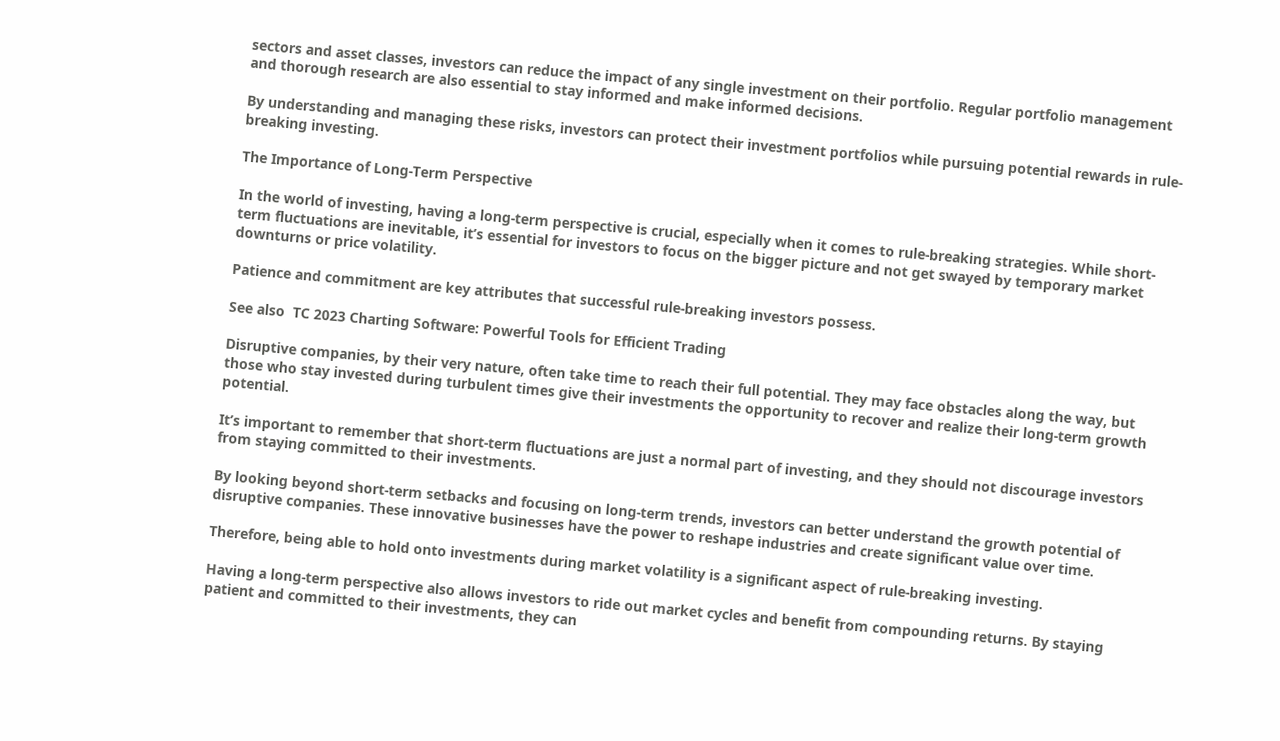sectors and asset classes, investors can reduce the impact of any single investment on their portfolio. Regular portfolio management and thorough research are also essential to stay informed and make informed decisions.

By understanding and managing these risks, investors can protect their investment portfolios while pursuing potential rewards in rule-breaking investing.

The Importance of Long-Term Perspective

In the world of investing, having a long-term perspective is crucial, especially when it comes to rule-breaking strategies. While short-term fluctuations are inevitable, it’s essential for investors to focus on the bigger picture and not get swayed by temporary market downturns or price volatility.

Patience and commitment are key attributes that successful rule-breaking investors possess.

See also  TC 2023 Charting Software: Powerful Tools for Efficient Trading

Disruptive companies, by their very nature, often take time to reach their full potential. They may face obstacles along the way, but those who stay invested during turbulent times give their investments the opportunity to recover and realize their long-term growth potential.

It’s important to remember that short-term fluctuations are just a normal part of investing, and they should not discourage investors from staying committed to their investments.

By looking beyond short-term setbacks and focusing on long-term trends, investors can better understand the growth potential of disruptive companies. These innovative businesses have the power to reshape industries and create significant value over time.

Therefore, being able to hold onto investments during market volatility is a significant aspect of rule-breaking investing.

Having a long-term perspective also allows investors to ride out market cycles and benefit from compounding returns. By staying patient and committed to their investments, they can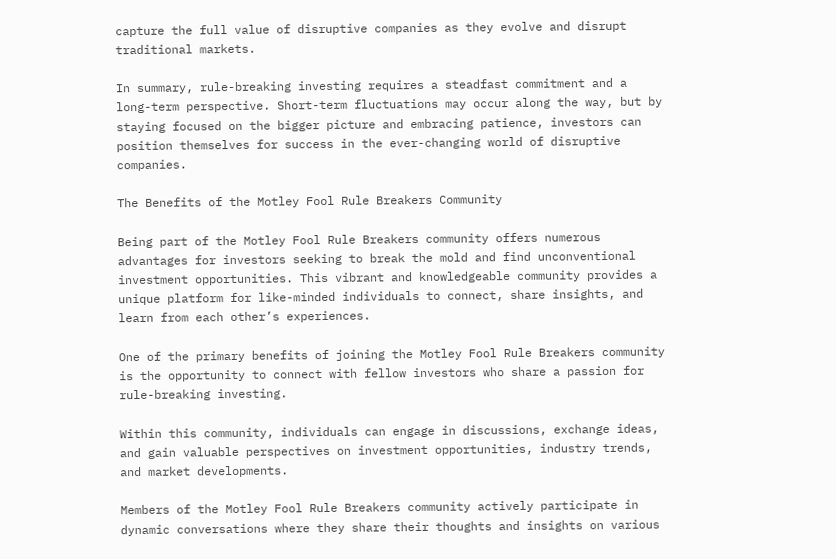capture the full value of disruptive companies as they evolve and disrupt traditional markets.

In summary, rule-breaking investing requires a steadfast commitment and a long-term perspective. Short-term fluctuations may occur along the way, but by staying focused on the bigger picture and embracing patience, investors can position themselves for success in the ever-changing world of disruptive companies.

The Benefits of the Motley Fool Rule Breakers Community

Being part of the Motley Fool Rule Breakers community offers numerous advantages for investors seeking to break the mold and find unconventional investment opportunities. This vibrant and knowledgeable community provides a unique platform for like-minded individuals to connect, share insights, and learn from each other’s experiences.

One of the primary benefits of joining the Motley Fool Rule Breakers community is the opportunity to connect with fellow investors who share a passion for rule-breaking investing.

Within this community, individuals can engage in discussions, exchange ideas, and gain valuable perspectives on investment opportunities, industry trends, and market developments.

Members of the Motley Fool Rule Breakers community actively participate in dynamic conversations where they share their thoughts and insights on various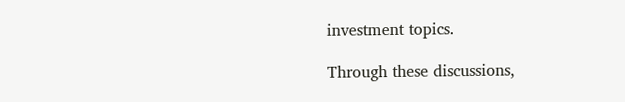investment topics.

Through these discussions,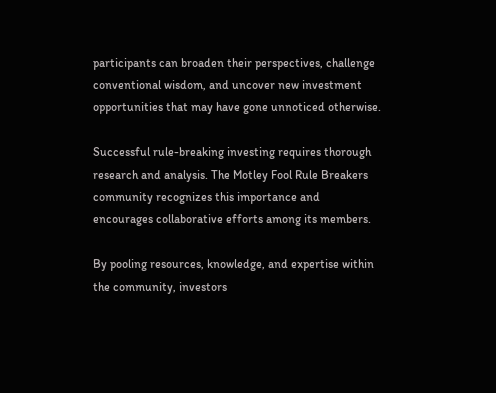participants can broaden their perspectives, challenge conventional wisdom, and uncover new investment opportunities that may have gone unnoticed otherwise.

Successful rule-breaking investing requires thorough research and analysis. The Motley Fool Rule Breakers community recognizes this importance and encourages collaborative efforts among its members.

By pooling resources, knowledge, and expertise within the community, investors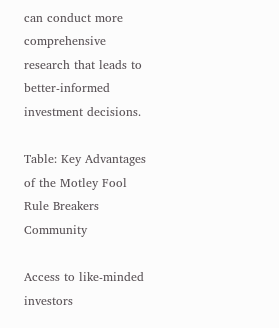can conduct more comprehensive research that leads to better-informed investment decisions.

Table: Key Advantages of the Motley Fool Rule Breakers Community

Access to like-minded investors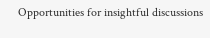Opportunities for insightful discussions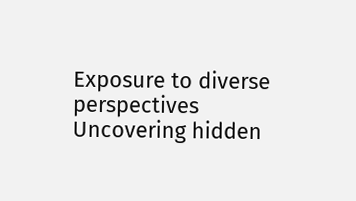Exposure to diverse perspectives
Uncovering hidden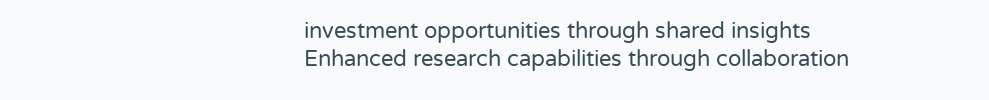investment opportunities through shared insights
Enhanced research capabilities through collaboration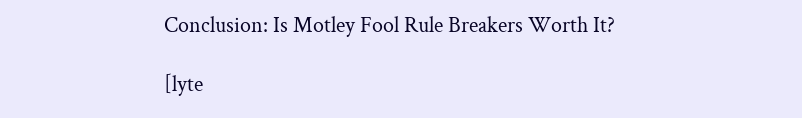Conclusion: Is Motley Fool Rule Breakers Worth It?

[lyte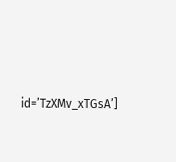id=’TzXMv_xTGsA’]